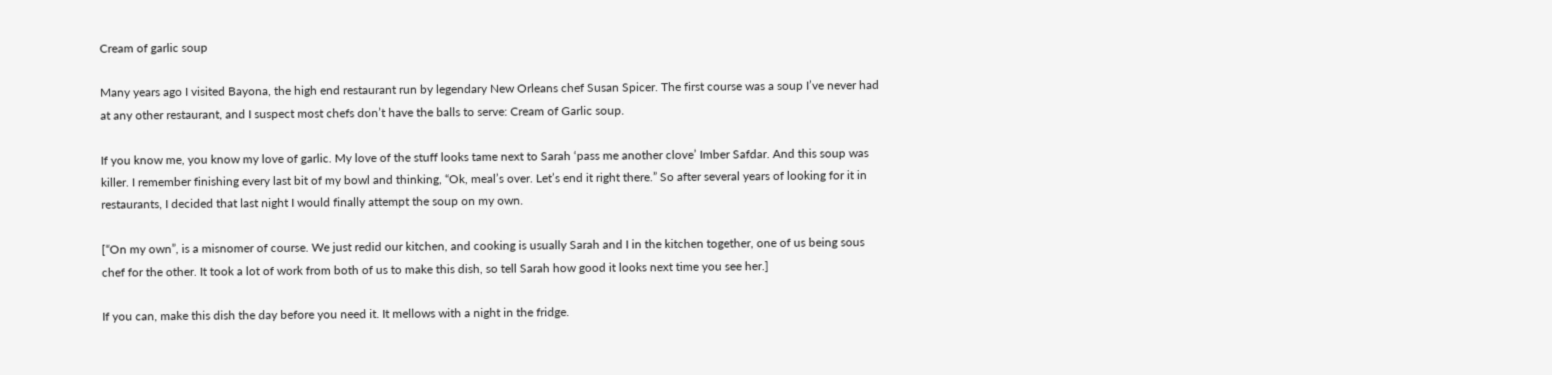Cream of garlic soup

Many years ago I visited Bayona, the high end restaurant run by legendary New Orleans chef Susan Spicer. The first course was a soup I’ve never had at any other restaurant, and I suspect most chefs don’t have the balls to serve: Cream of Garlic soup.

If you know me, you know my love of garlic. My love of the stuff looks tame next to Sarah ‘pass me another clove’ Imber Safdar. And this soup was killer. I remember finishing every last bit of my bowl and thinking, “Ok, meal’s over. Let’s end it right there.” So after several years of looking for it in restaurants, I decided that last night I would finally attempt the soup on my own.

[“On my own”, is a misnomer of course. We just redid our kitchen, and cooking is usually Sarah and I in the kitchen together, one of us being sous chef for the other. It took a lot of work from both of us to make this dish, so tell Sarah how good it looks next time you see her.]

If you can, make this dish the day before you need it. It mellows with a night in the fridge.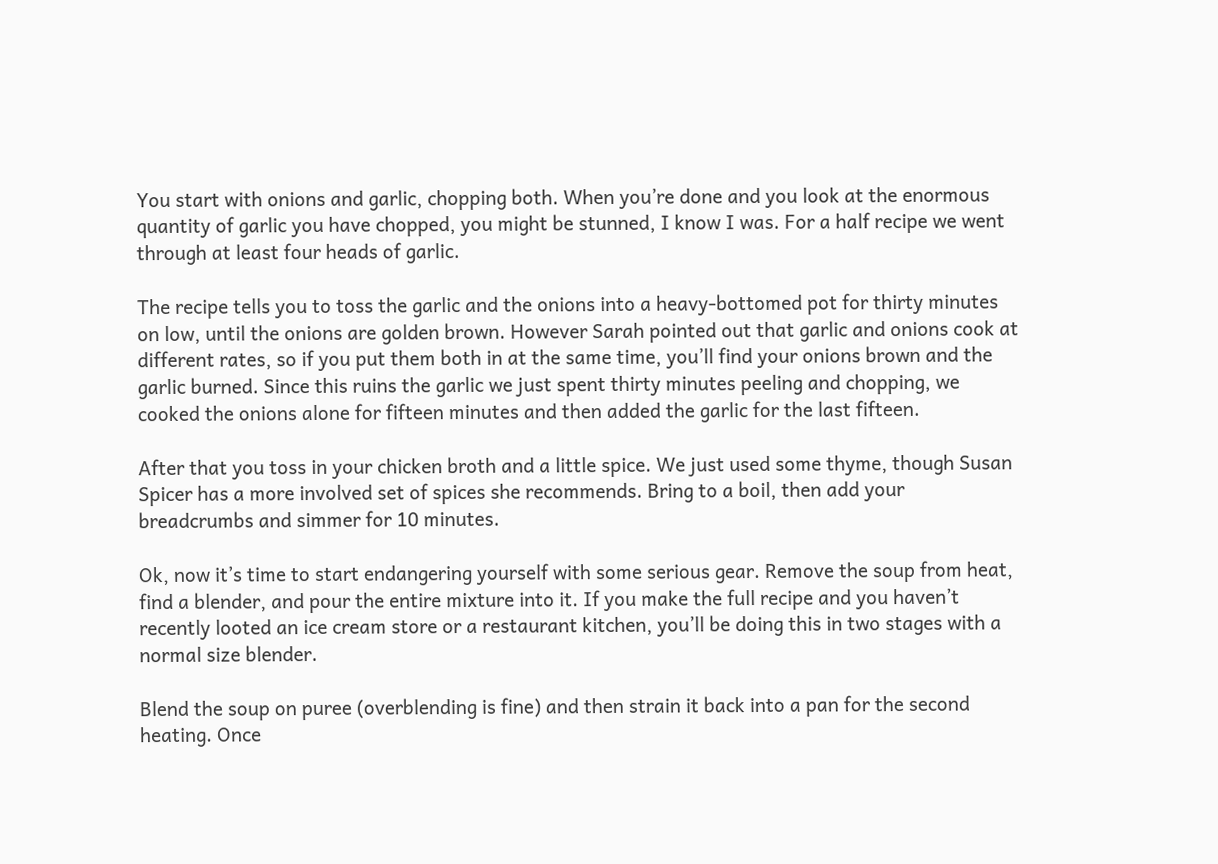You start with onions and garlic, chopping both. When you’re done and you look at the enormous quantity of garlic you have chopped, you might be stunned, I know I was. For a half recipe we went through at least four heads of garlic.

The recipe tells you to toss the garlic and the onions into a heavy-bottomed pot for thirty minutes on low, until the onions are golden brown. However Sarah pointed out that garlic and onions cook at different rates, so if you put them both in at the same time, you’ll find your onions brown and the garlic burned. Since this ruins the garlic we just spent thirty minutes peeling and chopping, we cooked the onions alone for fifteen minutes and then added the garlic for the last fifteen.

After that you toss in your chicken broth and a little spice. We just used some thyme, though Susan Spicer has a more involved set of spices she recommends. Bring to a boil, then add your breadcrumbs and simmer for 10 minutes.

Ok, now it’s time to start endangering yourself with some serious gear. Remove the soup from heat, find a blender, and pour the entire mixture into it. If you make the full recipe and you haven’t recently looted an ice cream store or a restaurant kitchen, you’ll be doing this in two stages with a normal size blender.

Blend the soup on puree (overblending is fine) and then strain it back into a pan for the second heating. Once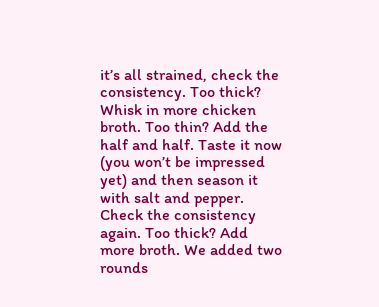it’s all strained, check the consistency. Too thick? Whisk in more chicken broth. Too thin? Add the half and half. Taste it now (you won’t be impressed yet) and then season it with salt and pepper. Check the consistency again. Too thick? Add more broth. We added two rounds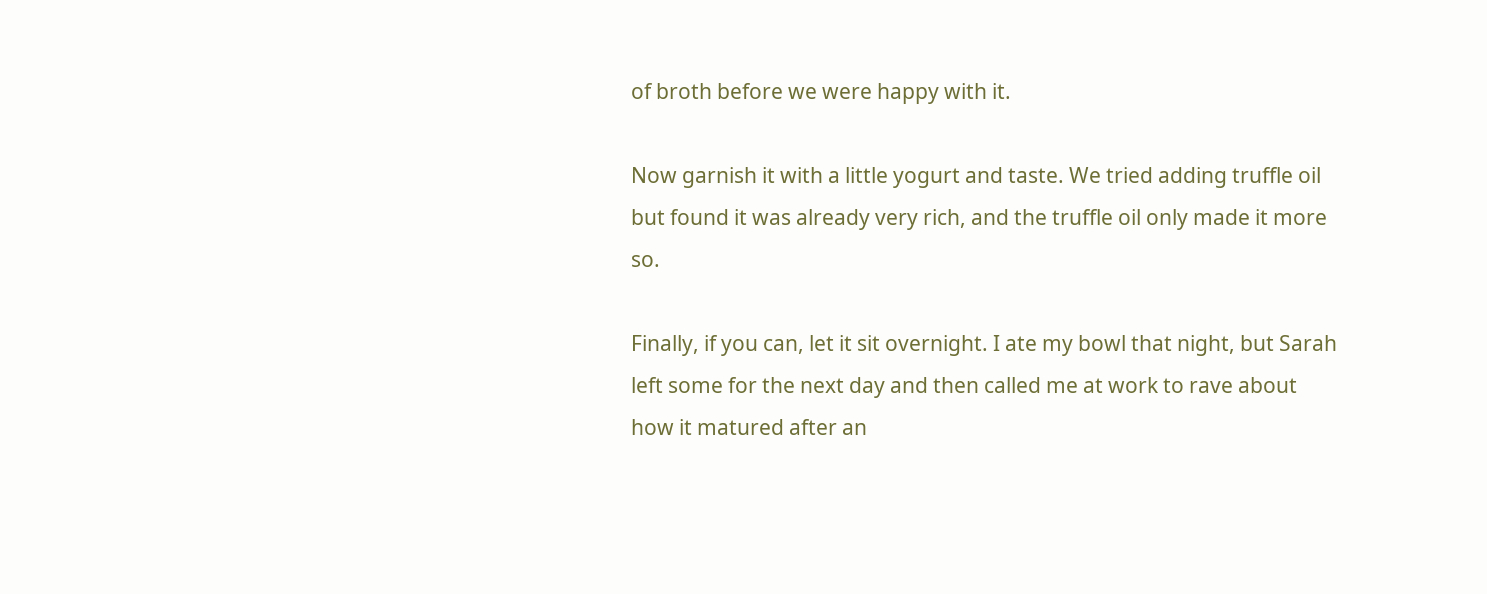of broth before we were happy with it.

Now garnish it with a little yogurt and taste. We tried adding truffle oil but found it was already very rich, and the truffle oil only made it more so.

Finally, if you can, let it sit overnight. I ate my bowl that night, but Sarah left some for the next day and then called me at work to rave about how it matured after an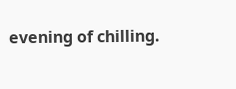evening of chilling.